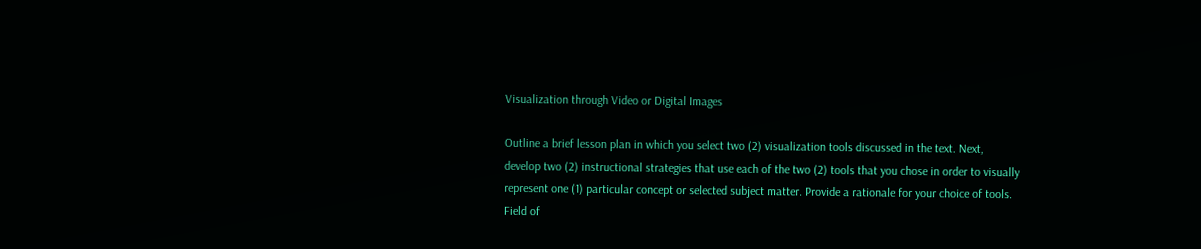Visualization through Video or Digital Images

Outline a brief lesson plan in which you select two (2) visualization tools discussed in the text. Next, develop two (2) instructional strategies that use each of the two (2) tools that you chose in order to visually represent one (1) particular concept or selected subject matter. Provide a rationale for your choice of tools.
Field of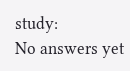study:
No answers yet